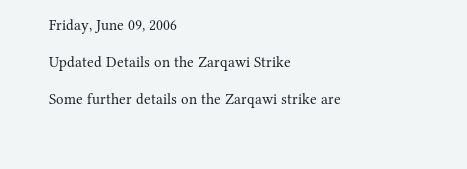Friday, June 09, 2006

Updated Details on the Zarqawi Strike

Some further details on the Zarqawi strike are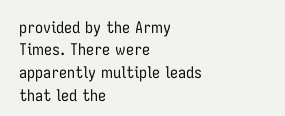provided by the Army Times. There were apparently multiple leads that led the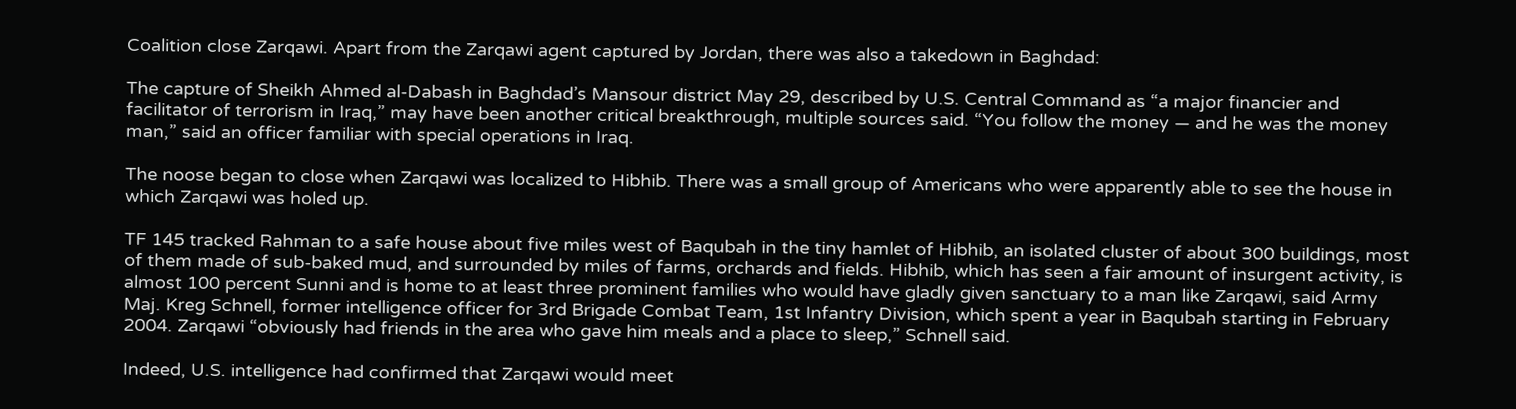Coalition close Zarqawi. Apart from the Zarqawi agent captured by Jordan, there was also a takedown in Baghdad:

The capture of Sheikh Ahmed al-Dabash in Baghdad’s Mansour district May 29, described by U.S. Central Command as “a major financier and facilitator of terrorism in Iraq,” may have been another critical breakthrough, multiple sources said. “You follow the money — and he was the money man,” said an officer familiar with special operations in Iraq.

The noose began to close when Zarqawi was localized to Hibhib. There was a small group of Americans who were apparently able to see the house in which Zarqawi was holed up.

TF 145 tracked Rahman to a safe house about five miles west of Baqubah in the tiny hamlet of Hibhib, an isolated cluster of about 300 buildings, most of them made of sub-baked mud, and surrounded by miles of farms, orchards and fields. Hibhib, which has seen a fair amount of insurgent activity, is almost 100 percent Sunni and is home to at least three prominent families who would have gladly given sanctuary to a man like Zarqawi, said Army Maj. Kreg Schnell, former intelligence officer for 3rd Brigade Combat Team, 1st Infantry Division, which spent a year in Baqubah starting in February 2004. Zarqawi “obviously had friends in the area who gave him meals and a place to sleep,” Schnell said.

Indeed, U.S. intelligence had confirmed that Zarqawi would meet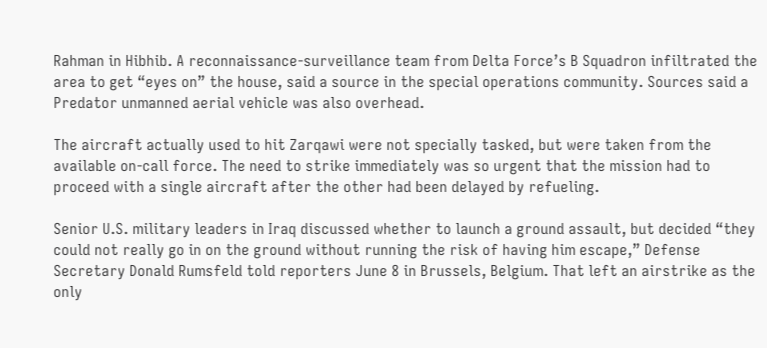Rahman in Hibhib. A reconnaissance-surveillance team from Delta Force’s B Squadron infiltrated the area to get “eyes on” the house, said a source in the special operations community. Sources said a Predator unmanned aerial vehicle was also overhead.

The aircraft actually used to hit Zarqawi were not specially tasked, but were taken from the available on-call force. The need to strike immediately was so urgent that the mission had to proceed with a single aircraft after the other had been delayed by refueling.

Senior U.S. military leaders in Iraq discussed whether to launch a ground assault, but decided “they could not really go in on the ground without running the risk of having him escape,” Defense Secretary Donald Rumsfeld told reporters June 8 in Brussels, Belgium. That left an airstrike as the only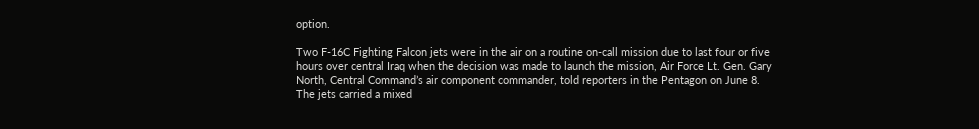option.

Two F-16C Fighting Falcon jets were in the air on a routine on-call mission due to last four or five hours over central Iraq when the decision was made to launch the mission, Air Force Lt. Gen. Gary North, Central Command’s air component commander, told reporters in the Pentagon on June 8. The jets carried a mixed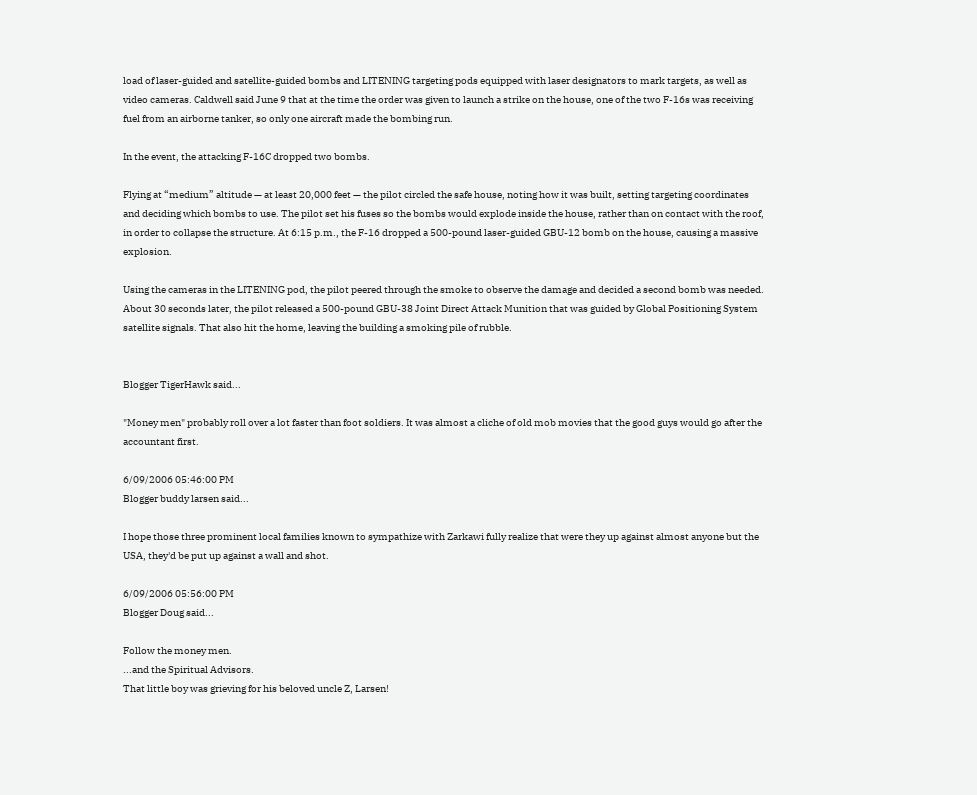load of laser-guided and satellite-guided bombs and LITENING targeting pods equipped with laser designators to mark targets, as well as video cameras. Caldwell said June 9 that at the time the order was given to launch a strike on the house, one of the two F-16s was receiving fuel from an airborne tanker, so only one aircraft made the bombing run.

In the event, the attacking F-16C dropped two bombs.

Flying at “medium” altitude — at least 20,000 feet — the pilot circled the safe house, noting how it was built, setting targeting coordinates and deciding which bombs to use. The pilot set his fuses so the bombs would explode inside the house, rather than on contact with the roof, in order to collapse the structure. At 6:15 p.m., the F-16 dropped a 500-pound laser-guided GBU-12 bomb on the house, causing a massive explosion.

Using the cameras in the LITENING pod, the pilot peered through the smoke to observe the damage and decided a second bomb was needed. About 30 seconds later, the pilot released a 500-pound GBU-38 Joint Direct Attack Munition that was guided by Global Positioning System satellite signals. That also hit the home, leaving the building a smoking pile of rubble.


Blogger TigerHawk said...

"Money men" probably roll over a lot faster than foot soldiers. It was almost a cliche of old mob movies that the good guys would go after the accountant first.

6/09/2006 05:46:00 PM
Blogger buddy larsen said...

I hope those three prominent local families known to sympathize with Zarkawi fully realize that were they up against almost anyone but the USA, they'd be put up against a wall and shot.

6/09/2006 05:56:00 PM
Blogger Doug said...

Follow the money men.
...and the Spiritual Advisors.
That little boy was grieving for his beloved uncle Z, Larsen!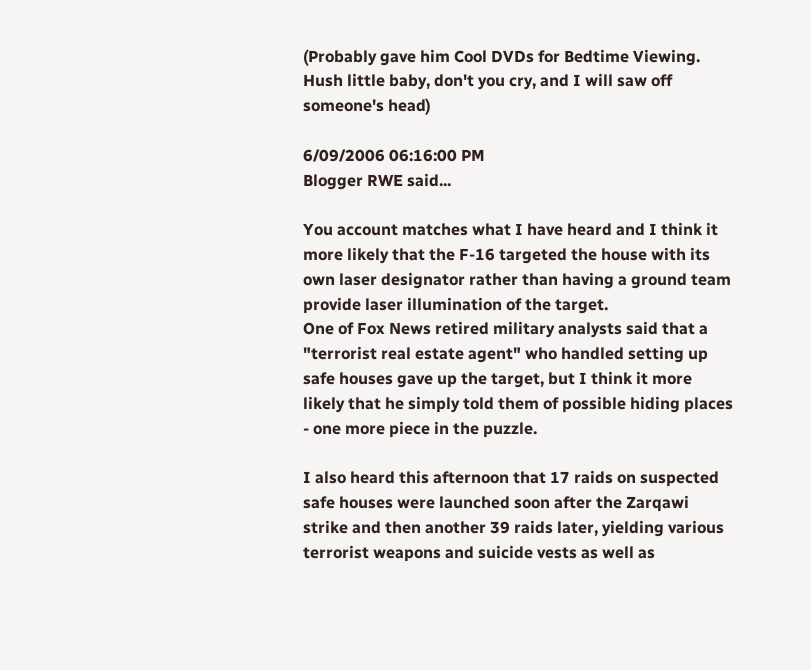(Probably gave him Cool DVDs for Bedtime Viewing.
Hush little baby, don't you cry, and I will saw off someone's head)

6/09/2006 06:16:00 PM
Blogger RWE said...

You account matches what I have heard and I think it more likely that the F-16 targeted the house with its own laser designator rather than having a ground team provide laser illumination of the target.
One of Fox News retired military analysts said that a "terrorist real estate agent" who handled setting up safe houses gave up the target, but I think it more likely that he simply told them of possible hiding places - one more piece in the puzzle.

I also heard this afternoon that 17 raids on suspected safe houses were launched soon after the Zarqawi strike and then another 39 raids later, yielding various terrorist weapons and suicide vests as well as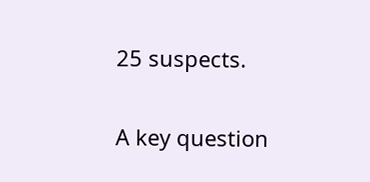25 suspects.

A key question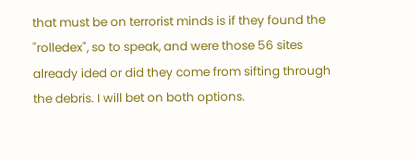that must be on terrorist minds is if they found the "rolledex", so to speak, and were those 56 sites already ided or did they come from sifting through the debris. I will bet on both options.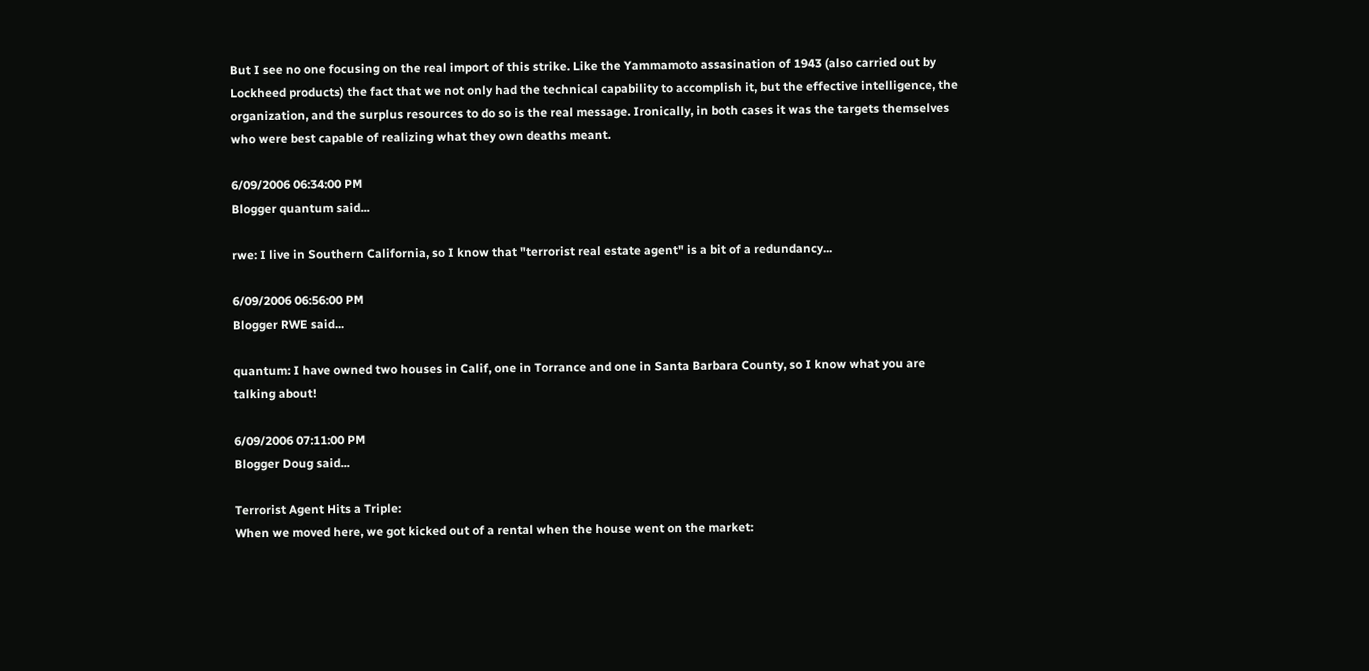But I see no one focusing on the real import of this strike. Like the Yammamoto assasination of 1943 (also carried out by Lockheed products) the fact that we not only had the technical capability to accomplish it, but the effective intelligence, the organization, and the surplus resources to do so is the real message. Ironically, in both cases it was the targets themselves who were best capable of realizing what they own deaths meant.

6/09/2006 06:34:00 PM
Blogger quantum said...

rwe: I live in Southern California, so I know that "terrorist real estate agent" is a bit of a redundancy...

6/09/2006 06:56:00 PM
Blogger RWE said...

quantum: I have owned two houses in Calif, one in Torrance and one in Santa Barbara County, so I know what you are talking about!

6/09/2006 07:11:00 PM
Blogger Doug said...

Terrorist Agent Hits a Triple:
When we moved here, we got kicked out of a rental when the house went on the market: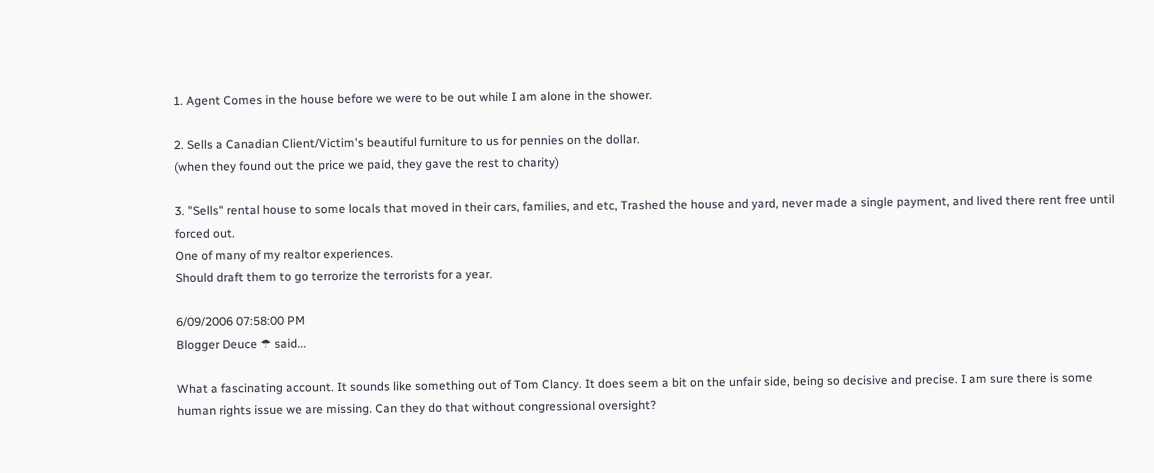1. Agent Comes in the house before we were to be out while I am alone in the shower.

2. Sells a Canadian Client/Victim's beautiful furniture to us for pennies on the dollar.
(when they found out the price we paid, they gave the rest to charity)

3. "Sells" rental house to some locals that moved in their cars, families, and etc, Trashed the house and yard, never made a single payment, and lived there rent free until forced out.
One of many of my realtor experiences.
Should draft them to go terrorize the terrorists for a year.

6/09/2006 07:58:00 PM
Blogger Deuce ☂ said...

What a fascinating account. It sounds like something out of Tom Clancy. It does seem a bit on the unfair side, being so decisive and precise. I am sure there is some human rights issue we are missing. Can they do that without congressional oversight?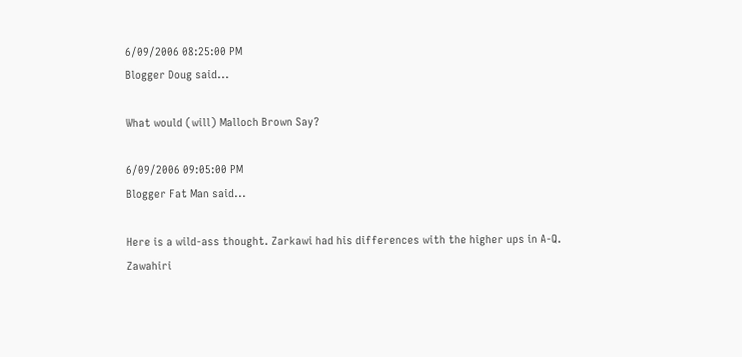6/09/2006 08:25:00 PM
Blogger Doug said...

What would (will) Malloch Brown Say?

6/09/2006 09:05:00 PM
Blogger Fat Man said...

Here is a wild-ass thought. Zarkawi had his differences with the higher ups in A-Q. Zawahiri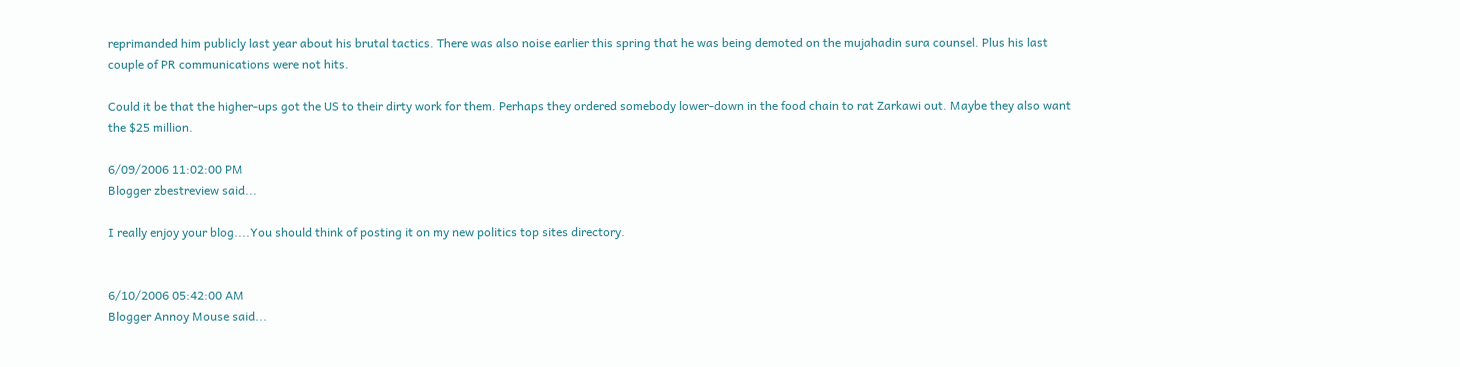reprimanded him publicly last year about his brutal tactics. There was also noise earlier this spring that he was being demoted on the mujahadin sura counsel. Plus his last couple of PR communications were not hits.

Could it be that the higher-ups got the US to their dirty work for them. Perhaps they ordered somebody lower-down in the food chain to rat Zarkawi out. Maybe they also want the $25 million.

6/09/2006 11:02:00 PM
Blogger zbestreview said...

I really enjoy your blog....You should think of posting it on my new politics top sites directory.


6/10/2006 05:42:00 AM
Blogger Annoy Mouse said...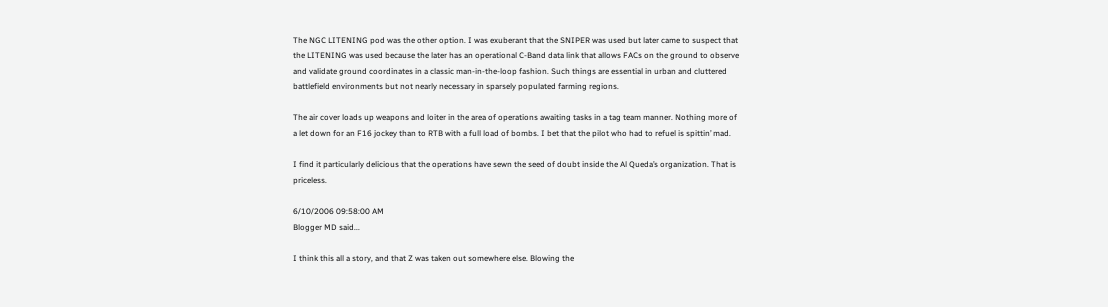The NGC LITENING pod was the other option. I was exuberant that the SNIPER was used but later came to suspect that the LITENING was used because the later has an operational C-Band data link that allows FACs on the ground to observe and validate ground coordinates in a classic man-in-the-loop fashion. Such things are essential in urban and cluttered battlefield environments but not nearly necessary in sparsely populated farming regions.

The air cover loads up weapons and loiter in the area of operations awaiting tasks in a tag team manner. Nothing more of a let down for an F16 jockey than to RTB with a full load of bombs. I bet that the pilot who had to refuel is spittin’ mad.

I find it particularly delicious that the operations have sewn the seed of doubt inside the Al Queda’s organization. That is priceless.

6/10/2006 09:58:00 AM
Blogger MD said...

I think this all a story, and that Z was taken out somewhere else. Blowing the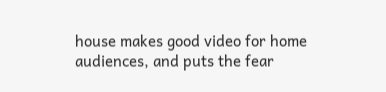house makes good video for home audiences, and puts the fear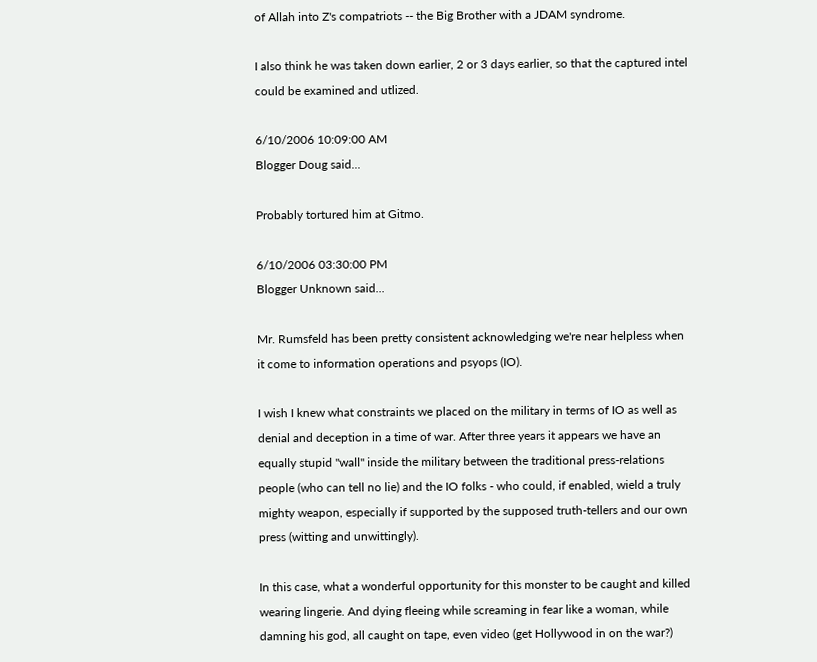of Allah into Z's compatriots -- the Big Brother with a JDAM syndrome.

I also think he was taken down earlier, 2 or 3 days earlier, so that the captured intel could be examined and utlized.

6/10/2006 10:09:00 AM
Blogger Doug said...

Probably tortured him at Gitmo.

6/10/2006 03:30:00 PM
Blogger Unknown said...

Mr. Rumsfeld has been pretty consistent acknowledging we're near helpless when it come to information operations and psyops (IO).

I wish I knew what constraints we placed on the military in terms of IO as well as denial and deception in a time of war. After three years it appears we have an equally stupid "wall" inside the military between the traditional press-relations people (who can tell no lie) and the IO folks - who could, if enabled, wield a truly mighty weapon, especially if supported by the supposed truth-tellers and our own press (witting and unwittingly).

In this case, what a wonderful opportunity for this monster to be caught and killed wearing lingerie. And dying fleeing while screaming in fear like a woman, while damning his god, all caught on tape, even video (get Hollywood in on the war?)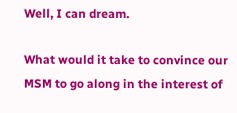Well, I can dream.

What would it take to convince our MSM to go along in the interest of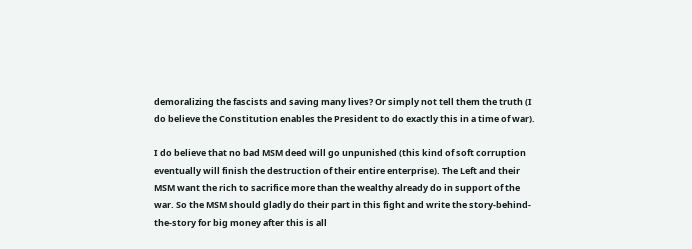demoralizing the fascists and saving many lives? Or simply not tell them the truth (I do believe the Constitution enables the President to do exactly this in a time of war).

I do believe that no bad MSM deed will go unpunished (this kind of soft corruption eventually will finish the destruction of their entire enterprise). The Left and their MSM want the rich to sacrifice more than the wealthy already do in support of the war. So the MSM should gladly do their part in this fight and write the story-behind-the-story for big money after this is all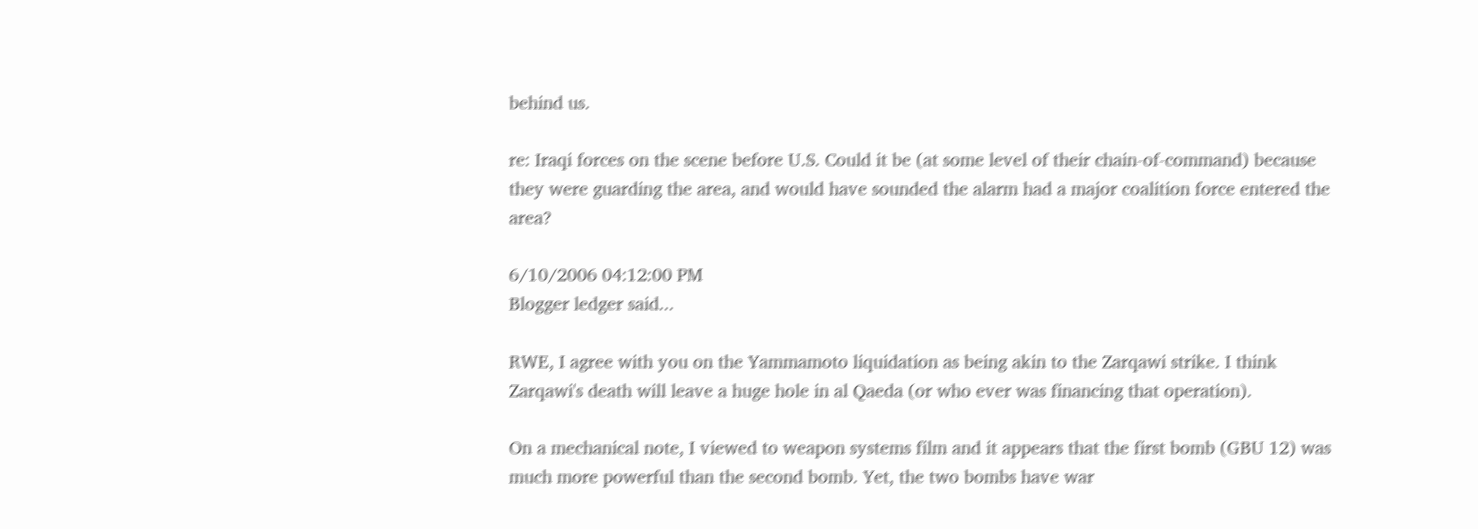behind us.

re: Iraqi forces on the scene before U.S. Could it be (at some level of their chain-of-command) because they were guarding the area, and would have sounded the alarm had a major coalition force entered the area?

6/10/2006 04:12:00 PM
Blogger ledger said...

RWE, I agree with you on the Yammamoto liquidation as being akin to the Zarqawi strike. I think Zarqawi's death will leave a huge hole in al Qaeda (or who ever was financing that operation).

On a mechanical note, I viewed to weapon systems film and it appears that the first bomb (GBU 12) was much more powerful than the second bomb. Yet, the two bombs have war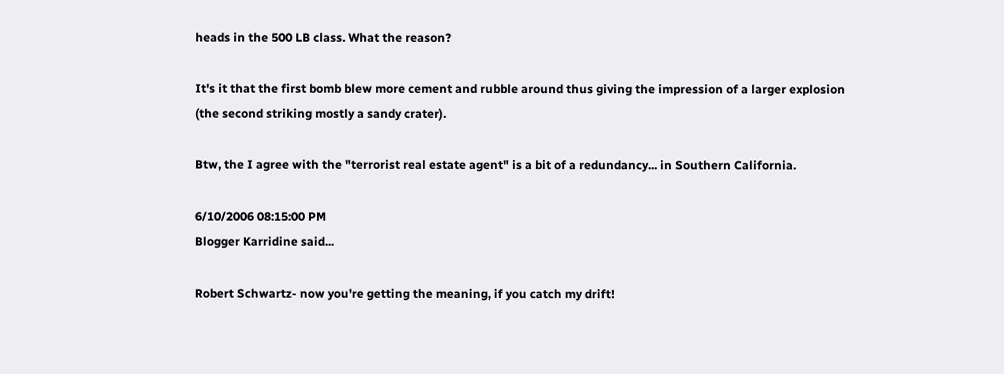heads in the 500 LB class. What the reason?

It's it that the first bomb blew more cement and rubble around thus giving the impression of a larger explosion (the second striking mostly a sandy crater).

Btw, the I agree with the "terrorist real estate agent" is a bit of a redundancy... in Southern California.

6/10/2006 08:15:00 PM
Blogger Karridine said...

Robert Schwartz- now you're getting the meaning, if you catch my drift!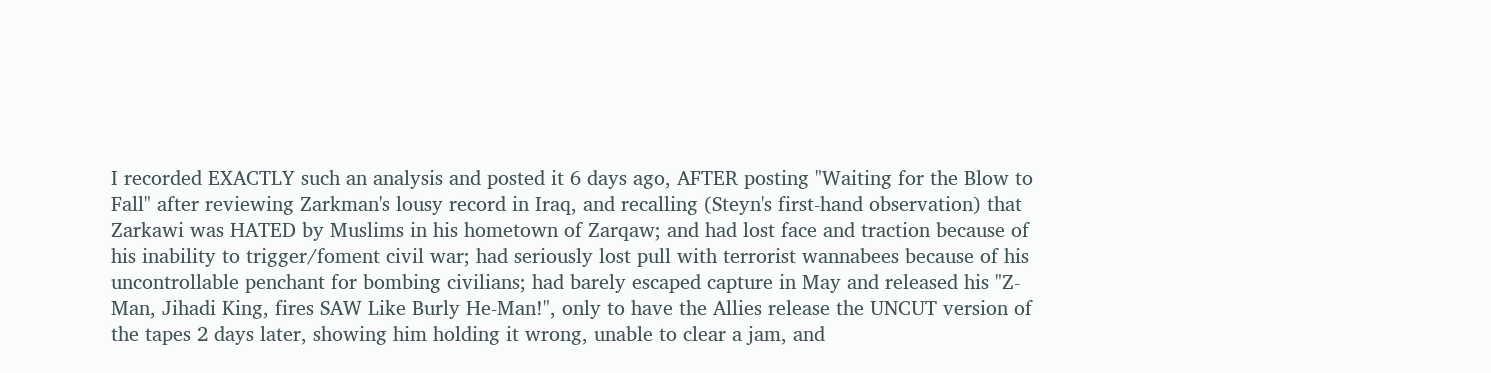I recorded EXACTLY such an analysis and posted it 6 days ago, AFTER posting "Waiting for the Blow to Fall" after reviewing Zarkman's lousy record in Iraq, and recalling (Steyn's first-hand observation) that Zarkawi was HATED by Muslims in his hometown of Zarqaw; and had lost face and traction because of his inability to trigger/foment civil war; had seriously lost pull with terrorist wannabees because of his uncontrollable penchant for bombing civilians; had barely escaped capture in May and released his "Z-Man, Jihadi King, fires SAW Like Burly He-Man!", only to have the Allies release the UNCUT version of the tapes 2 days later, showing him holding it wrong, unable to clear a jam, and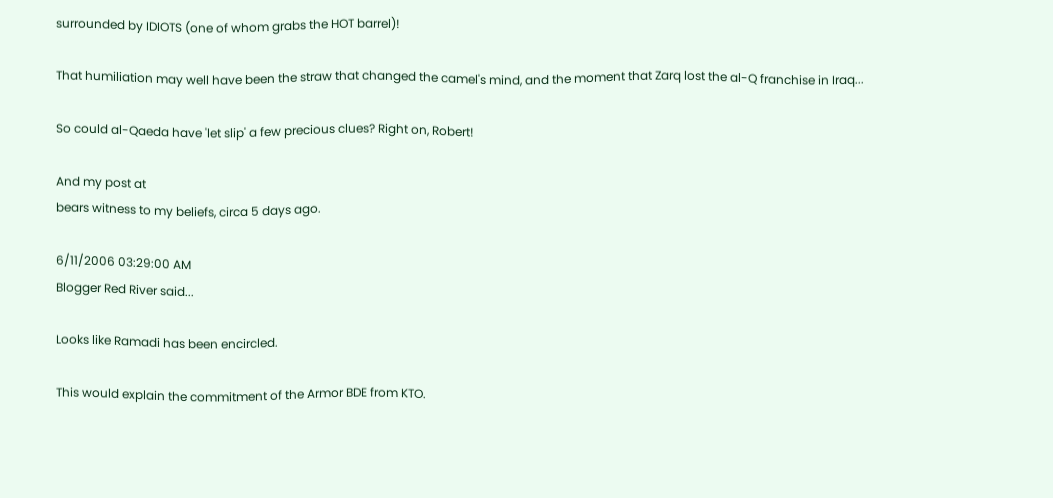surrounded by IDIOTS (one of whom grabs the HOT barrel)!

That humiliation may well have been the straw that changed the camel's mind, and the moment that Zarq lost the al-Q franchise in Iraq...

So could al-Qaeda have 'let slip' a few precious clues? Right on, Robert!

And my post at
bears witness to my beliefs, circa 5 days ago.

6/11/2006 03:29:00 AM
Blogger Red River said...

Looks like Ramadi has been encircled.

This would explain the commitment of the Armor BDE from KTO.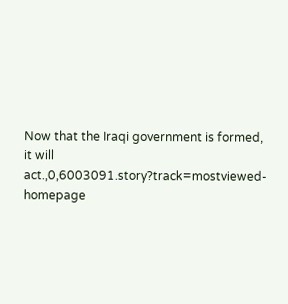Now that the Iraqi government is formed, it will act.,0,6003091.story?track=mostviewed-homepage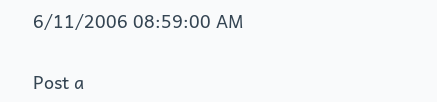6/11/2006 08:59:00 AM

Post a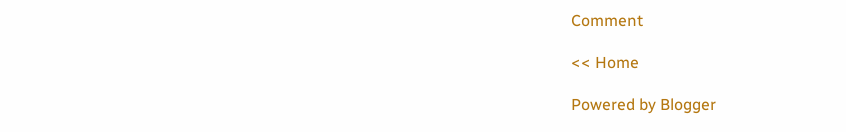Comment

<< Home

Powered by Blogger